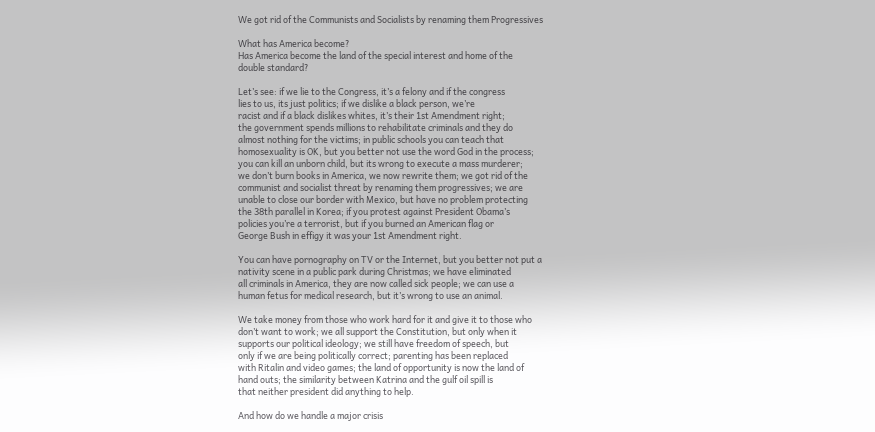We got rid of the Communists and Socialists by renaming them Progressives

What has America become?
Has America become the land of the special interest and home of the
double standard?

Let’s see: if we lie to the Congress, it’s a felony and if the congress
lies to us, its just politics; if we dislike a black person, we’re
racist and if a black dislikes whites, it’s their 1st Amendment right;
the government spends millions to rehabilitate criminals and they do
almost nothing for the victims; in public schools you can teach that
homosexuality is OK, but you better not use the word God in the process;
you can kill an unborn child, but its wrong to execute a mass murderer;
we don’t burn books in America, we now rewrite them; we got rid of the
communist and socialist threat by renaming them progressives; we are
unable to close our border with Mexico, but have no problem protecting
the 38th parallel in Korea; if you protest against President Obama’s
policies you’re a terrorist, but if you burned an American flag or
George Bush in effigy it was your 1st Amendment right.

You can have pornography on TV or the Internet, but you better not put a
nativity scene in a public park during Christmas; we have eliminated
all criminals in America, they are now called sick people; we can use a
human fetus for medical research, but it’s wrong to use an animal.

We take money from those who work hard for it and give it to those who
don’t want to work; we all support the Constitution, but only when it
supports our political ideology; we still have freedom of speech, but
only if we are being politically correct; parenting has been replaced
with Ritalin and video games; the land of opportunity is now the land of
hand outs; the similarity between Katrina and the gulf oil spill is
that neither president did anything to help.

And how do we handle a major crisis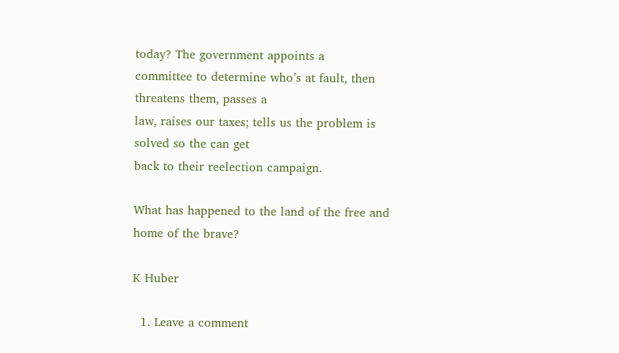today? The government appoints a
committee to determine who’s at fault, then threatens them, passes a
law, raises our taxes; tells us the problem is solved so the can get
back to their reelection campaign.

What has happened to the land of the free and home of the brave?

K Huber

  1. Leave a comment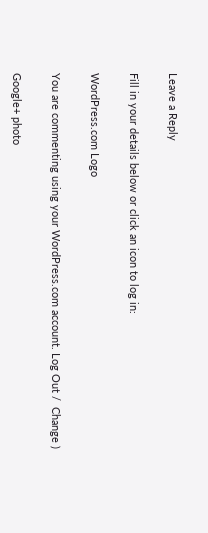Leave a Reply

Fill in your details below or click an icon to log in:

WordPress.com Logo

You are commenting using your WordPress.com account. Log Out /  Change )

Google+ photo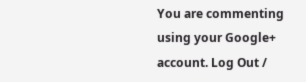You are commenting using your Google+ account. Log Out /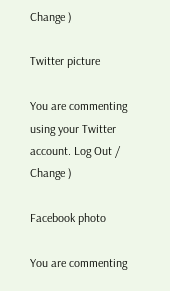Change )

Twitter picture

You are commenting using your Twitter account. Log Out /  Change )

Facebook photo

You are commenting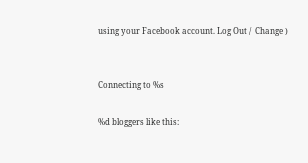using your Facebook account. Log Out /  Change )


Connecting to %s

%d bloggers like this: